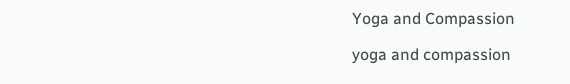Yoga and Compassion

yoga and compassion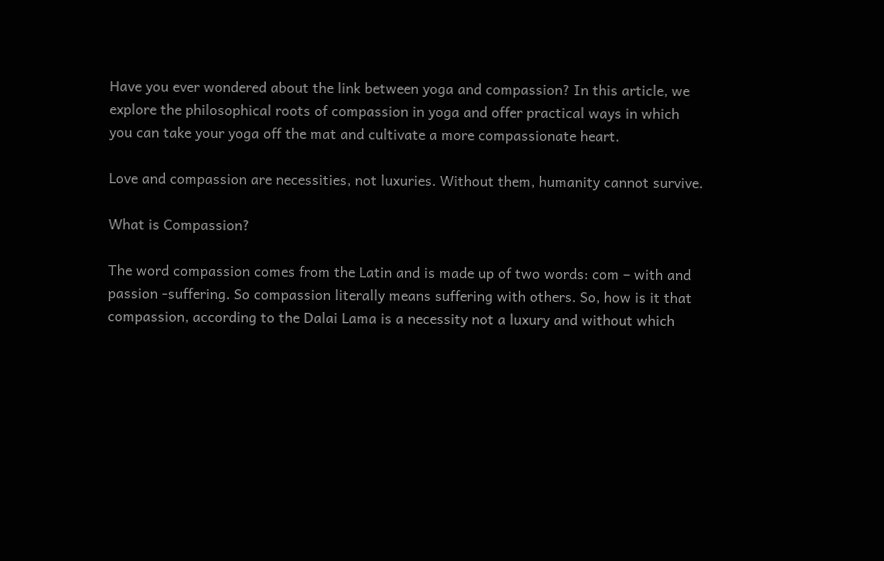Have you ever wondered about the link between yoga and compassion? In this article, we explore the philosophical roots of compassion in yoga and offer practical ways in which you can take your yoga off the mat and cultivate a more compassionate heart.

Love and compassion are necessities, not luxuries. Without them, humanity cannot survive.

What is Compassion?

The word compassion comes from the Latin and is made up of two words: com – with and passion -suffering. So compassion literally means suffering with others. So, how is it that compassion, according to the Dalai Lama is a necessity not a luxury and without which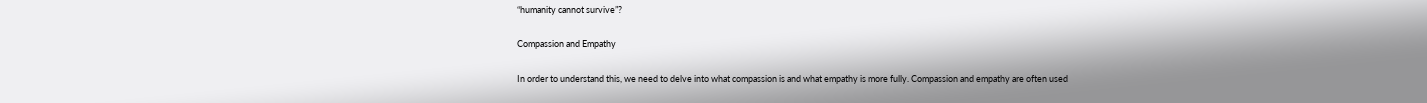“humanity cannot survive”?

Compassion and Empathy

In order to understand this, we need to delve into what compassion is and what empathy is more fully. Compassion and empathy are often used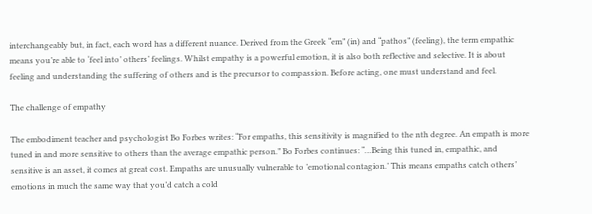interchangeably but, in fact, each word has a different nuance. Derived from the Greek “em” (in) and “pathos” (feeling), the term empathic means you’re able to ‘feel into’ others’ feelings. Whilst empathy is a powerful emotion, it is also both reflective and selective. It is about feeling and understanding the suffering of others and is the precursor to compassion. Before acting, one must understand and feel.

The challenge of empathy

The embodiment teacher and psychologist Bo Forbes writes: “For empaths, this sensitivity is magnified to the nth degree. An empath is more tuned in and more sensitive to others than the average empathic person.” Bo Forbes continues: “…Being this tuned in, empathic, and sensitive is an asset, it comes at great cost. Empaths are unusually vulnerable to ’emotional contagion.’ This means empaths catch others’ emotions in much the same way that you’d catch a cold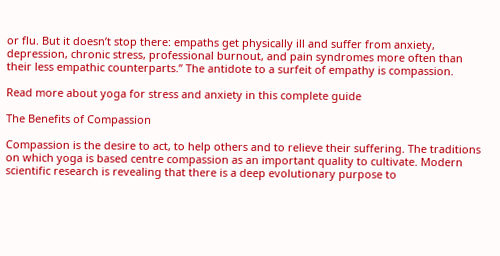or flu. But it doesn’t stop there: empaths get physically ill and suffer from anxiety, depression, chronic stress, professional burnout, and pain syndromes more often than their less empathic counterparts.” The antidote to a surfeit of empathy is compassion.

Read more about yoga for stress and anxiety in this complete guide

The Benefits of Compassion

Compassion is the desire to act, to help others and to relieve their suffering. The traditions on which yoga is based centre compassion as an important quality to cultivate. Modern scientific research is revealing that there is a deep evolutionary purpose to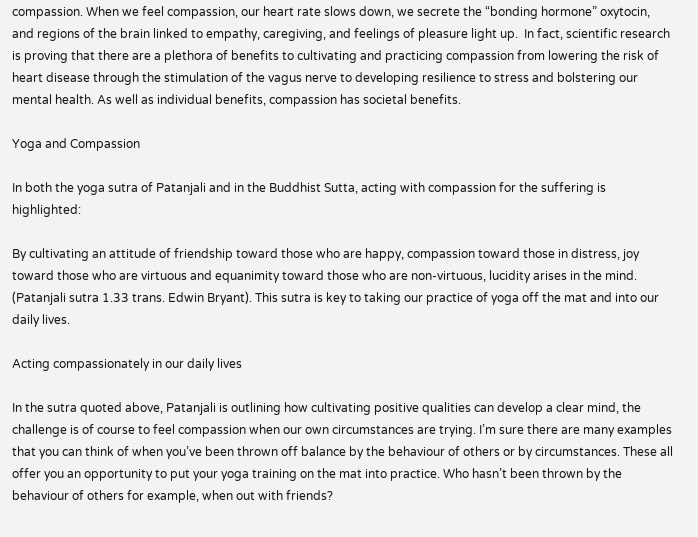compassion. When we feel compassion, our heart rate slows down, we secrete the “bonding hormone” oxytocin, and regions of the brain linked to empathy, caregiving, and feelings of pleasure light up.  In fact, scientific research is proving that there are a plethora of benefits to cultivating and practicing compassion from lowering the risk of heart disease through the stimulation of the vagus nerve to developing resilience to stress and bolstering our mental health. As well as individual benefits, compassion has societal benefits.

Yoga and Compassion

In both the yoga sutra of Patanjali and in the Buddhist Sutta, acting with compassion for the suffering is highlighted:

By cultivating an attitude of friendship toward those who are happy, compassion toward those in distress, joy toward those who are virtuous and equanimity toward those who are non-virtuous, lucidity arises in the mind. (Patanjali sutra 1.33 trans. Edwin Bryant). This sutra is key to taking our practice of yoga off the mat and into our daily lives.

Acting compassionately in our daily lives

In the sutra quoted above, Patanjali is outlining how cultivating positive qualities can develop a clear mind, the challenge is of course to feel compassion when our own circumstances are trying. I’m sure there are many examples that you can think of when you’ve been thrown off balance by the behaviour of others or by circumstances. These all offer you an opportunity to put your yoga training on the mat into practice. Who hasn’t been thrown by the behaviour of others for example, when out with friends?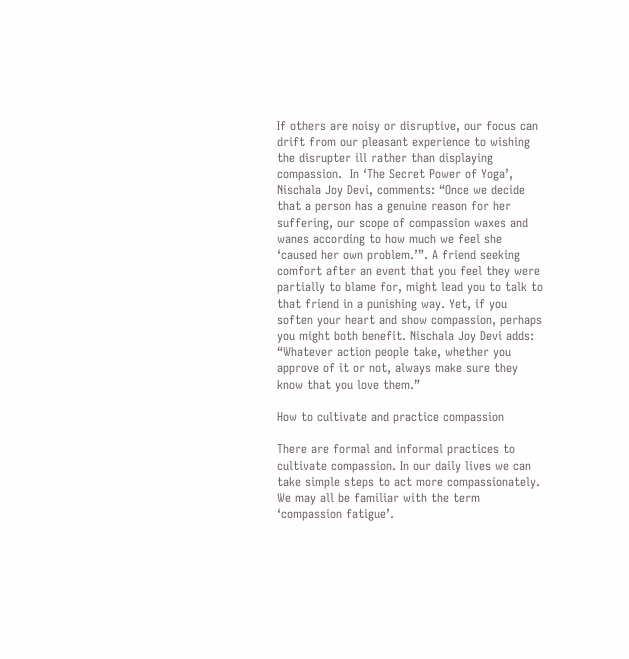If others are noisy or disruptive, our focus can drift from our pleasant experience to wishing the disrupter ill rather than displaying compassion.  In ‘The Secret Power of Yoga’, Nischala Joy Devi, comments: “Once we decide that a person has a genuine reason for her suffering, our scope of compassion waxes and wanes according to how much we feel she ‘caused her own problem.’”. A friend seeking comfort after an event that you feel they were partially to blame for, might lead you to talk to that friend in a punishing way. Yet, if you soften your heart and show compassion, perhaps you might both benefit. Nischala Joy Devi adds: “Whatever action people take, whether you approve of it or not, always make sure they know that you love them.”

How to cultivate and practice compassion

There are formal and informal practices to cultivate compassion. In our daily lives we can take simple steps to act more compassionately. We may all be familiar with the term ‘compassion fatigue’.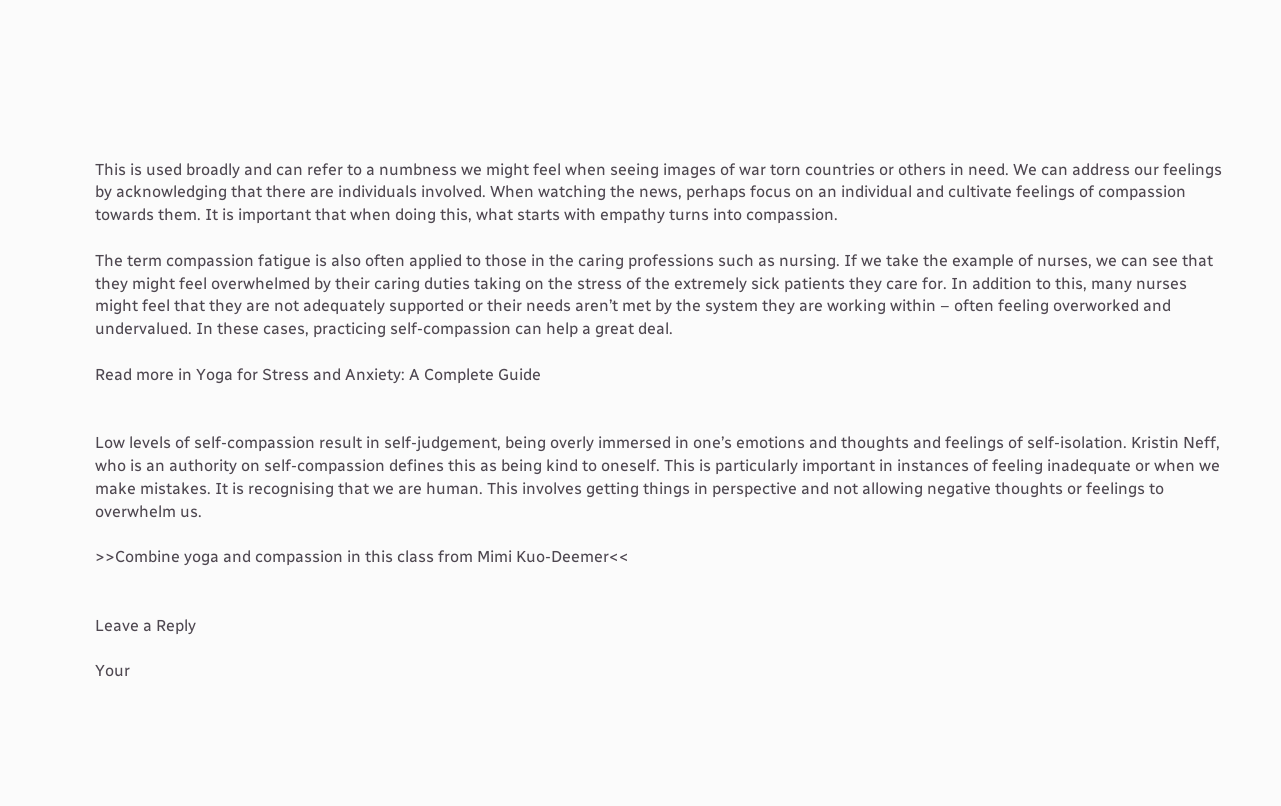This is used broadly and can refer to a numbness we might feel when seeing images of war torn countries or others in need. We can address our feelings by acknowledging that there are individuals involved. When watching the news, perhaps focus on an individual and cultivate feelings of compassion towards them. It is important that when doing this, what starts with empathy turns into compassion.

The term compassion fatigue is also often applied to those in the caring professions such as nursing. If we take the example of nurses, we can see that they might feel overwhelmed by their caring duties taking on the stress of the extremely sick patients they care for. In addition to this, many nurses might feel that they are not adequately supported or their needs aren’t met by the system they are working within – often feeling overworked and undervalued. In these cases, practicing self-compassion can help a great deal.

Read more in Yoga for Stress and Anxiety: A Complete Guide


Low levels of self-compassion result in self-judgement, being overly immersed in one’s emotions and thoughts and feelings of self-isolation. Kristin Neff, who is an authority on self-compassion defines this as being kind to oneself. This is particularly important in instances of feeling inadequate or when we make mistakes. It is recognising that we are human. This involves getting things in perspective and not allowing negative thoughts or feelings to overwhelm us.

>>Combine yoga and compassion in this class from Mimi Kuo-Deemer<<


Leave a Reply

Your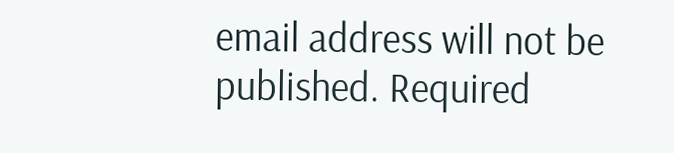email address will not be published. Required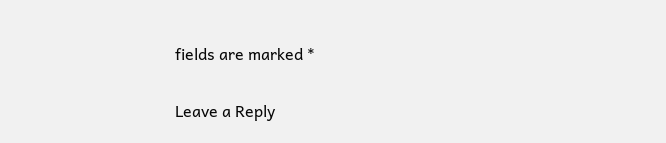fields are marked *

Leave a Reply